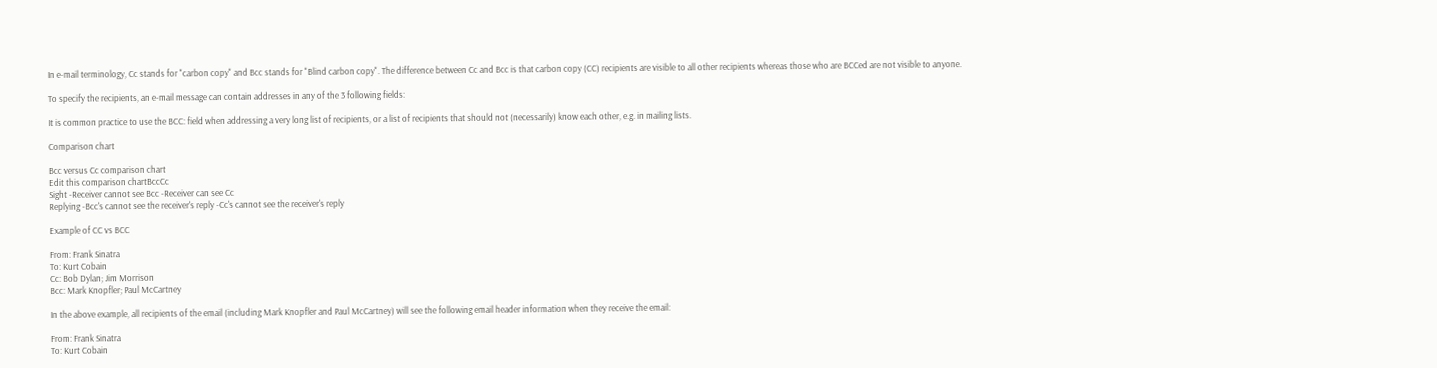In e-mail terminology, Cc stands for "carbon copy" and Bcc stands for "Blind carbon copy". The difference between Cc and Bcc is that carbon copy (CC) recipients are visible to all other recipients whereas those who are BCCed are not visible to anyone.

To specify the recipients, an e-mail message can contain addresses in any of the 3 following fields:

It is common practice to use the BCC: field when addressing a very long list of recipients, or a list of recipients that should not (necessarily) know each other, e.g. in mailing lists.

Comparison chart

Bcc versus Cc comparison chart
Edit this comparison chartBccCc
Sight -Receiver cannot see Bcc -Receiver can see Cc
Replying -Bcc's cannot see the receiver's reply -Cc's cannot see the receiver's reply

Example of CC vs BCC

From: Frank Sinatra
To: Kurt Cobain
Cc: Bob Dylan; Jim Morrison
Bcc: Mark Knopfler; Paul McCartney

In the above example, all recipients of the email (including Mark Knopfler and Paul McCartney) will see the following email header information when they receive the email:

From: Frank Sinatra
To: Kurt Cobain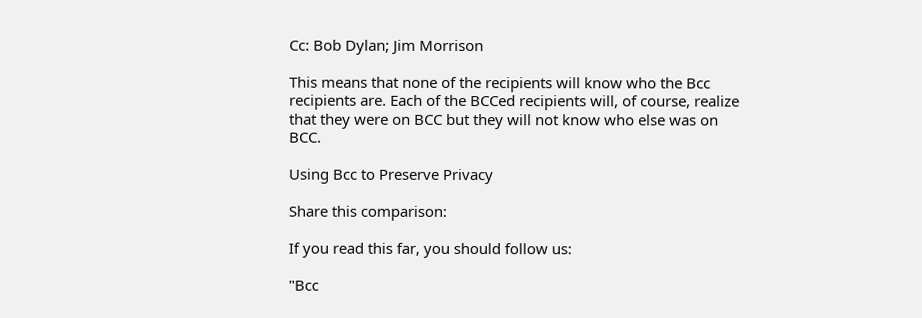Cc: Bob Dylan; Jim Morrison

This means that none of the recipients will know who the Bcc recipients are. Each of the BCCed recipients will, of course, realize that they were on BCC but they will not know who else was on BCC.

Using Bcc to Preserve Privacy

Share this comparison:

If you read this far, you should follow us:

"Bcc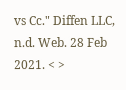vs Cc." Diffen LLC, n.d. Web. 28 Feb 2021. < >